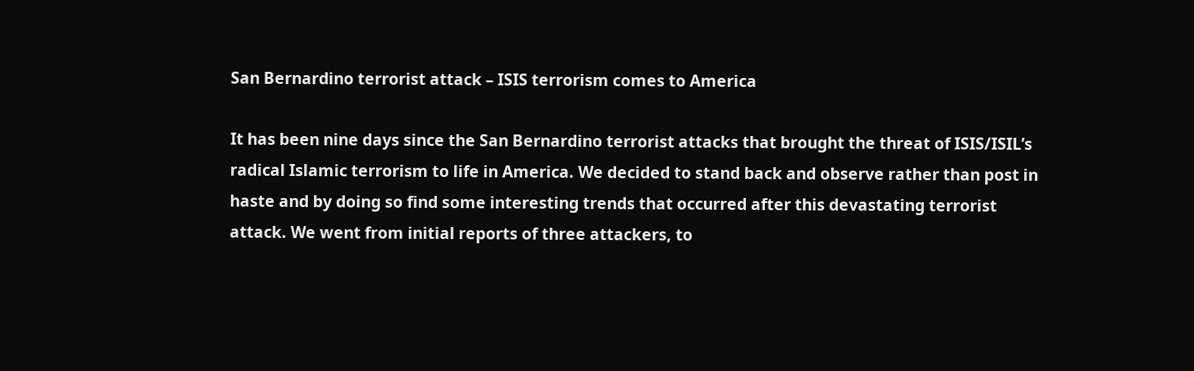San Bernardino terrorist attack – ISIS terrorism comes to America

It has been nine days since the San Bernardino terrorist attacks that brought the threat of ISIS/ISIL’s radical Islamic terrorism to life in America. We decided to stand back and observe rather than post in haste and by doing so find some interesting trends that occurred after this devastating terrorist attack. We went from initial reports of three attackers, to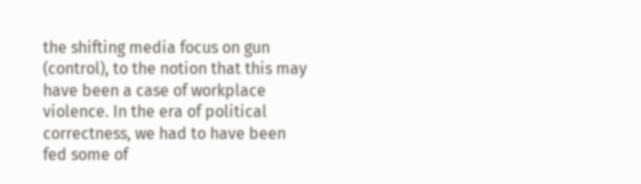the shifting media focus on gun (control), to the notion that this may have been a case of workplace violence. In the era of political correctness, we had to have been fed some of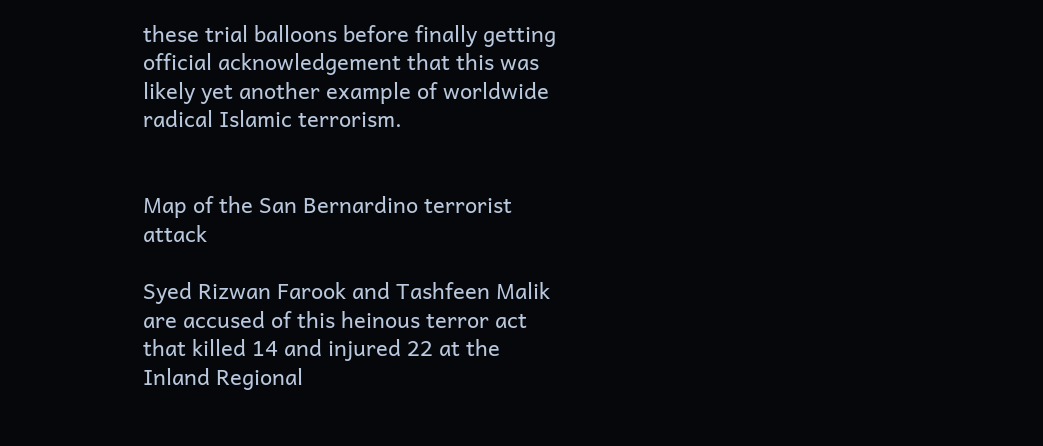these trial balloons before finally getting official acknowledgement that this was likely yet another example of worldwide radical Islamic terrorism.


Map of the San Bernardino terrorist attack

Syed Rizwan Farook and Tashfeen Malik are accused of this heinous terror act that killed 14 and injured 22 at the  Inland Regional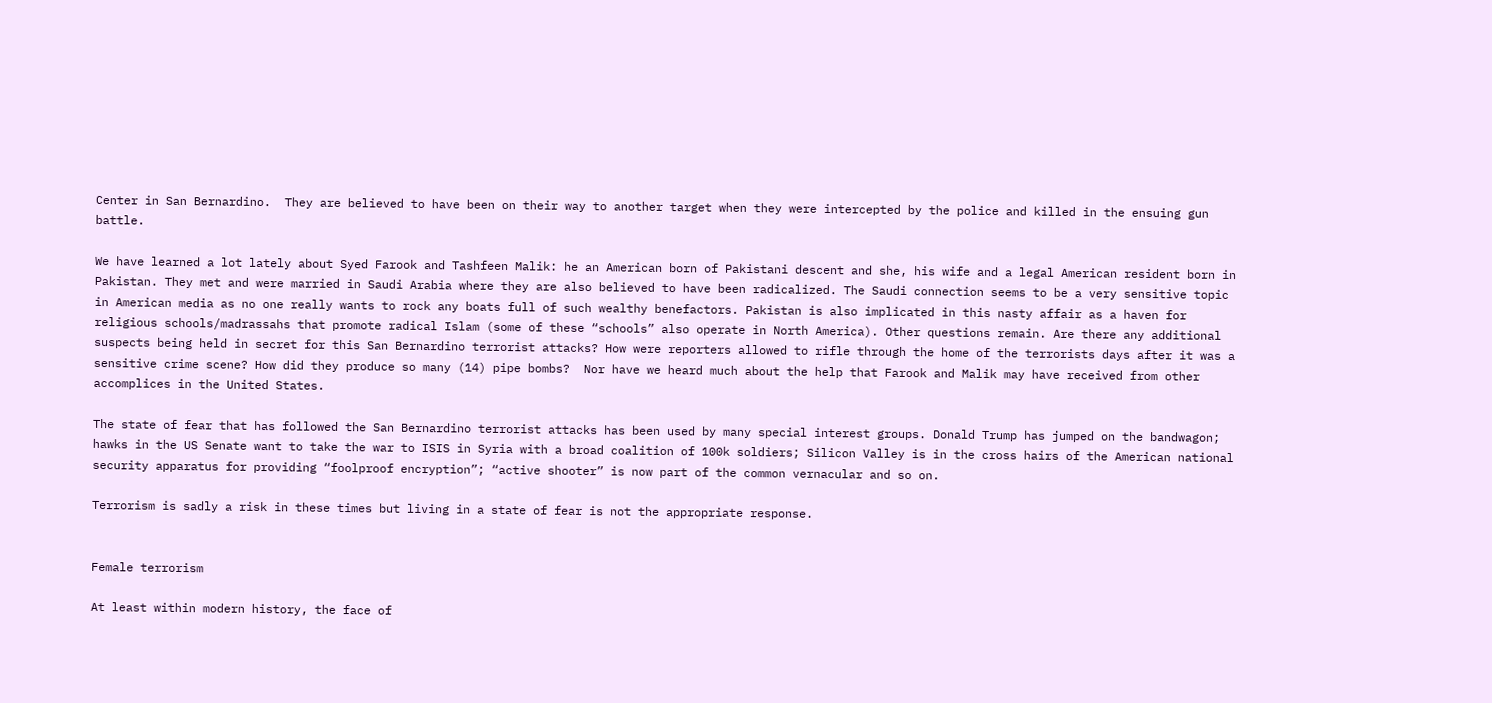Center in San Bernardino.  They are believed to have been on their way to another target when they were intercepted by the police and killed in the ensuing gun battle.

We have learned a lot lately about Syed Farook and Tashfeen Malik: he an American born of Pakistani descent and she, his wife and a legal American resident born in Pakistan. They met and were married in Saudi Arabia where they are also believed to have been radicalized. The Saudi connection seems to be a very sensitive topic in American media as no one really wants to rock any boats full of such wealthy benefactors. Pakistan is also implicated in this nasty affair as a haven for religious schools/madrassahs that promote radical Islam (some of these “schools” also operate in North America). Other questions remain. Are there any additional suspects being held in secret for this San Bernardino terrorist attacks? How were reporters allowed to rifle through the home of the terrorists days after it was a sensitive crime scene? How did they produce so many (14) pipe bombs?  Nor have we heard much about the help that Farook and Malik may have received from other accomplices in the United States.

The state of fear that has followed the San Bernardino terrorist attacks has been used by many special interest groups. Donald Trump has jumped on the bandwagon; hawks in the US Senate want to take the war to ISIS in Syria with a broad coalition of 100k soldiers; Silicon Valley is in the cross hairs of the American national security apparatus for providing “foolproof encryption”; “active shooter” is now part of the common vernacular and so on.

Terrorism is sadly a risk in these times but living in a state of fear is not the appropriate response.


Female terrorism

At least within modern history, the face of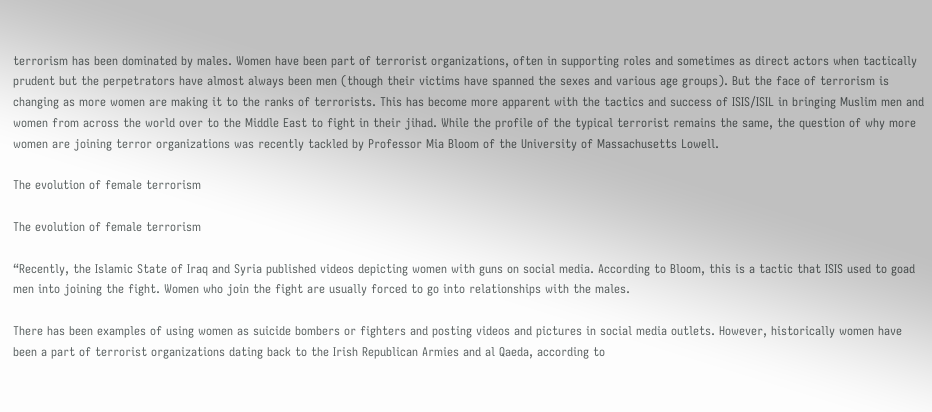terrorism has been dominated by males. Women have been part of terrorist organizations, often in supporting roles and sometimes as direct actors when tactically prudent but the perpetrators have almost always been men (though their victims have spanned the sexes and various age groups). But the face of terrorism is changing as more women are making it to the ranks of terrorists. This has become more apparent with the tactics and success of ISIS/ISIL in bringing Muslim men and women from across the world over to the Middle East to fight in their jihad. While the profile of the typical terrorist remains the same, the question of why more women are joining terror organizations was recently tackled by Professor Mia Bloom of the University of Massachusetts Lowell.

The evolution of female terrorism

The evolution of female terrorism

“Recently, the Islamic State of Iraq and Syria published videos depicting women with guns on social media. According to Bloom, this is a tactic that ISIS used to goad men into joining the fight. Women who join the fight are usually forced to go into relationships with the males.

There has been examples of using women as suicide bombers or fighters and posting videos and pictures in social media outlets. However, historically women have been a part of terrorist organizations dating back to the Irish Republican Armies and al Qaeda, according to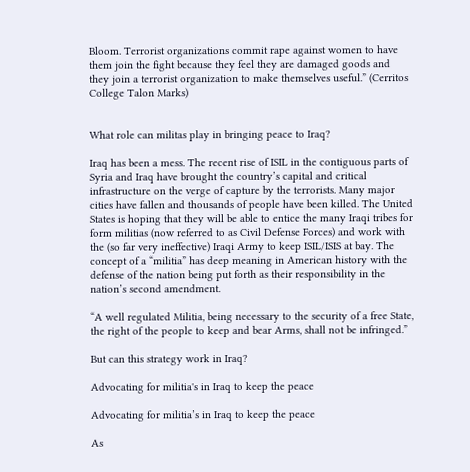Bloom. Terrorist organizations commit rape against women to have them join the fight because they feel they are damaged goods and they join a terrorist organization to make themselves useful.” (Cerritos College Talon Marks)


What role can militas play in bringing peace to Iraq?

Iraq has been a mess. The recent rise of ISIL in the contiguous parts of Syria and Iraq have brought the country’s capital and critical infrastructure on the verge of capture by the terrorists. Many major cities have fallen and thousands of people have been killed. The United States is hoping that they will be able to entice the many Iraqi tribes for form militias (now referred to as Civil Defense Forces) and work with the (so far very ineffective) Iraqi Army to keep ISIL/ISIS at bay. The concept of a “militia” has deep meaning in American history with the defense of the nation being put forth as their responsibility in the nation’s second amendment.

“A well regulated Militia, being necessary to the security of a free State, the right of the people to keep and bear Arms, shall not be infringed.”

But can this strategy work in Iraq?

Advocating for militia's in Iraq to keep the peace

Advocating for militia’s in Iraq to keep the peace

As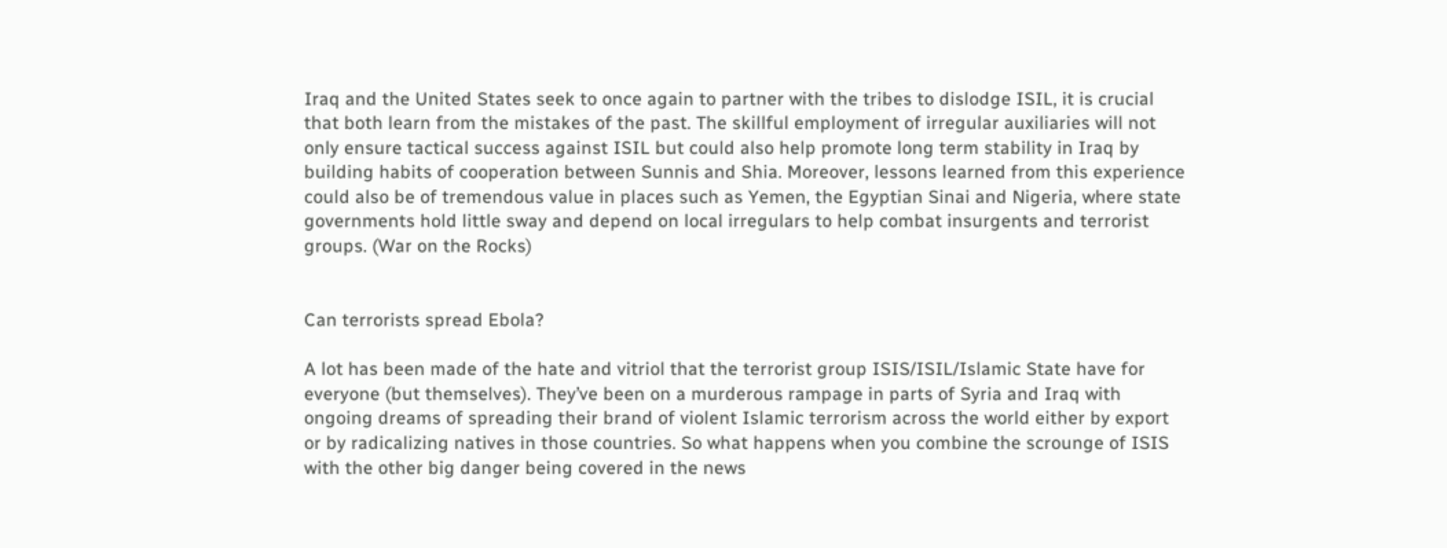Iraq and the United States seek to once again to partner with the tribes to dislodge ISIL, it is crucial that both learn from the mistakes of the past. The skillful employment of irregular auxiliaries will not only ensure tactical success against ISIL but could also help promote long term stability in Iraq by building habits of cooperation between Sunnis and Shia. Moreover, lessons learned from this experience could also be of tremendous value in places such as Yemen, the Egyptian Sinai and Nigeria, where state governments hold little sway and depend on local irregulars to help combat insurgents and terrorist groups. (War on the Rocks)


Can terrorists spread Ebola?

A lot has been made of the hate and vitriol that the terrorist group ISIS/ISIL/Islamic State have for everyone (but themselves). They’ve been on a murderous rampage in parts of Syria and Iraq with ongoing dreams of spreading their brand of violent Islamic terrorism across the world either by export or by radicalizing natives in those countries. So what happens when you combine the scrounge of ISIS with the other big danger being covered in the news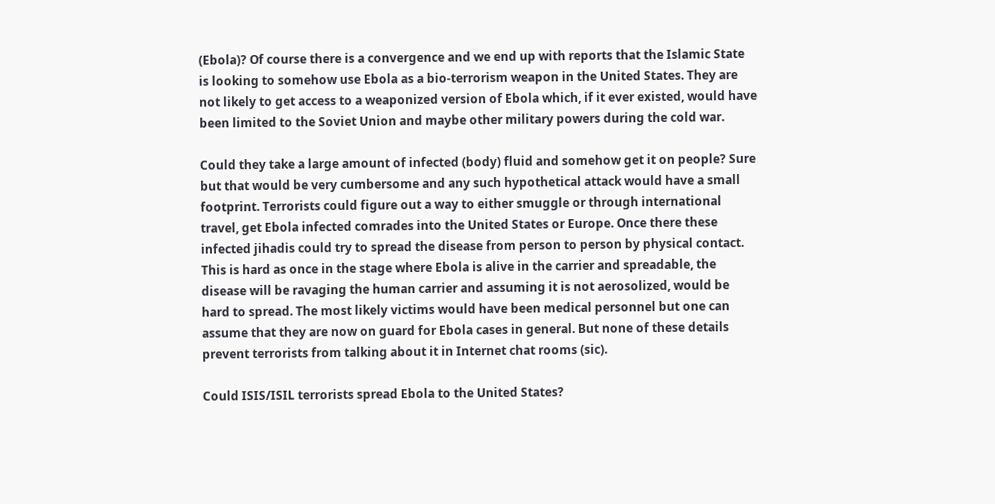(Ebola)? Of course there is a convergence and we end up with reports that the Islamic State is looking to somehow use Ebola as a bio-terrorism weapon in the United States. They are not likely to get access to a weaponized version of Ebola which, if it ever existed, would have been limited to the Soviet Union and maybe other military powers during the cold war.

Could they take a large amount of infected (body) fluid and somehow get it on people? Sure but that would be very cumbersome and any such hypothetical attack would have a small footprint. Terrorists could figure out a way to either smuggle or through international travel, get Ebola infected comrades into the United States or Europe. Once there these infected jihadis could try to spread the disease from person to person by physical contact. This is hard as once in the stage where Ebola is alive in the carrier and spreadable, the disease will be ravaging the human carrier and assuming it is not aerosolized, would be hard to spread. The most likely victims would have been medical personnel but one can assume that they are now on guard for Ebola cases in general. But none of these details prevent terrorists from talking about it in Internet chat rooms (sic).

Could ISIS/ISIL terrorists spread Ebola to the United States?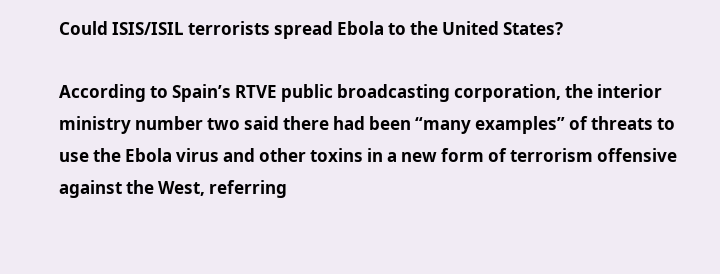Could ISIS/ISIL terrorists spread Ebola to the United States?

According to Spain’s RTVE public broadcasting corporation, the interior ministry number two said there had been “many examples” of threats to use the Ebola virus and other toxins in a new form of terrorism offensive against the West, referring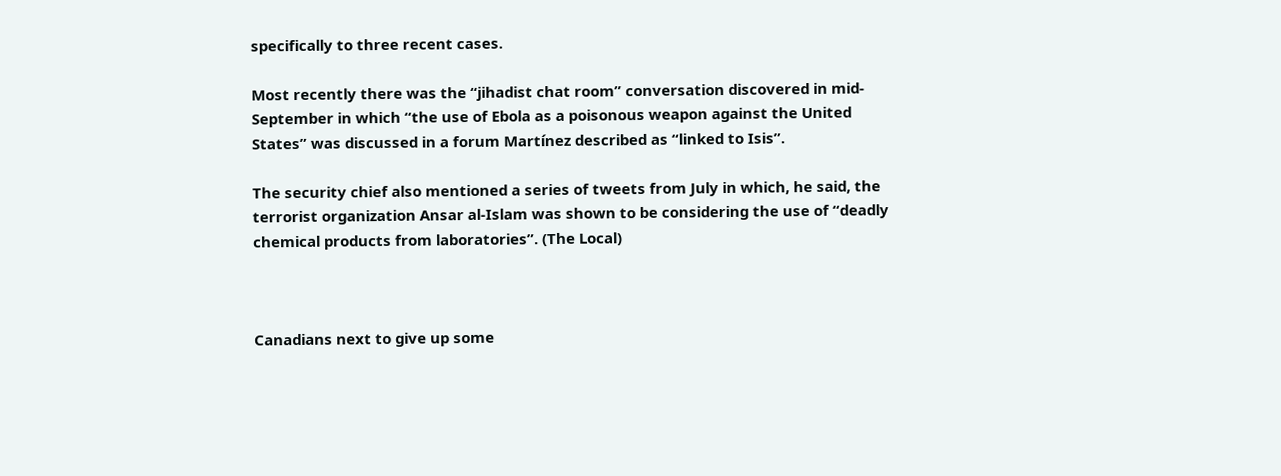specifically to three recent cases.

Most recently there was the “jihadist chat room” conversation discovered in mid-September in which “the use of Ebola as a poisonous weapon against the United States” was discussed in a forum Martínez described as “linked to Isis”.

The security chief also mentioned a series of tweets from July in which, he said, the terrorist organization Ansar al-Islam was shown to be considering the use of “deadly chemical products from laboratories”. (The Local)



Canadians next to give up some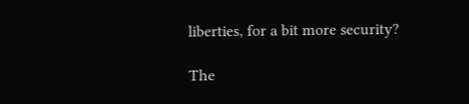liberties, for a bit more security?

The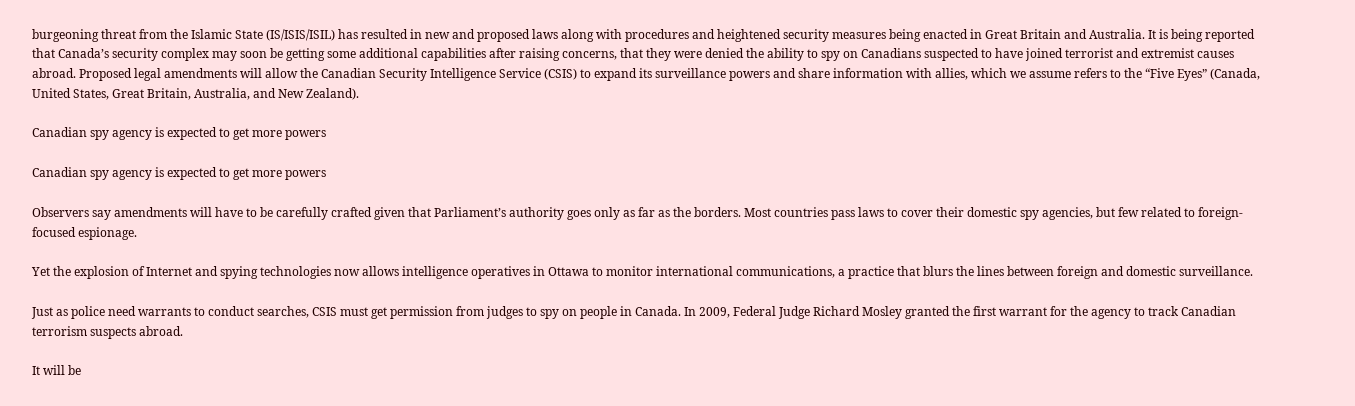burgeoning threat from the Islamic State (IS/ISIS/ISIL) has resulted in new and proposed laws along with procedures and heightened security measures being enacted in Great Britain and Australia. It is being reported that Canada’s security complex may soon be getting some additional capabilities after raising concerns, that they were denied the ability to spy on Canadians suspected to have joined terrorist and extremist causes abroad. Proposed legal amendments will allow the Canadian Security Intelligence Service (CSIS) to expand its surveillance powers and share information with allies, which we assume refers to the “Five Eyes” (Canada, United States, Great Britain, Australia, and New Zealand).

Canadian spy agency is expected to get more powers

Canadian spy agency is expected to get more powers

Observers say amendments will have to be carefully crafted given that Parliament’s authority goes only as far as the borders. Most countries pass laws to cover their domestic spy agencies, but few related to foreign-focused espionage.

Yet the explosion of Internet and spying technologies now allows intelligence operatives in Ottawa to monitor international communications, a practice that blurs the lines between foreign and domestic surveillance.

Just as police need warrants to conduct searches, CSIS must get permission from judges to spy on people in Canada. In 2009, Federal Judge Richard Mosley granted the first warrant for the agency to track Canadian terrorism suspects abroad.

It will be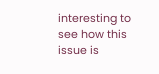interesting to see how this issue is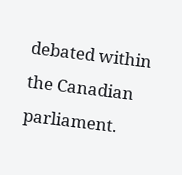debated within the Canadian parliament.